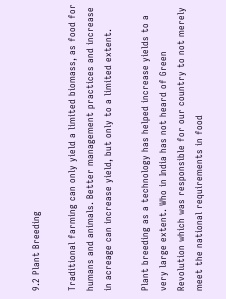9.2 Plant Breeding

Traditional farming can only yield a limited biomass, as food for humans and animals. Better management practices and increase in acreage can increase yield, but only to a limited extent.

Plant breeding as a technology has helped increase yields to a very large extent. Who in India has not heard of Green Revolution which was responsible for our country to not merely meet the national requirements in food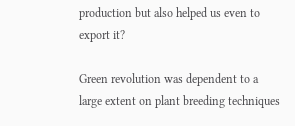production but also helped us even to export it?

Green revolution was dependent to a large extent on plant breeding techniques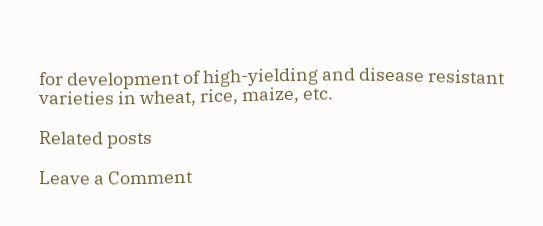for development of high-yielding and disease resistant varieties in wheat, rice, maize, etc.

Related posts

Leave a Comment